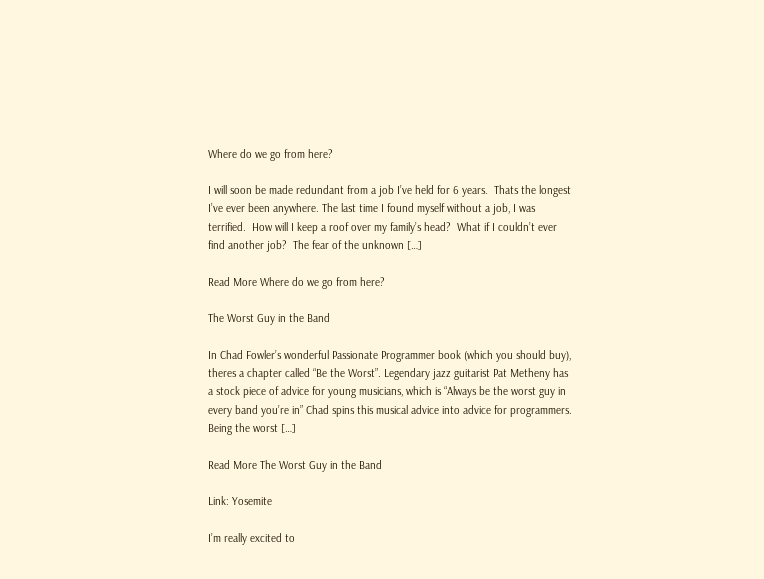Where do we go from here?

I will soon be made redundant from a job I’ve held for 6 years.  Thats the longest I’ve ever been anywhere. The last time I found myself without a job, I was terrified.  How will I keep a roof over my family’s head?  What if I couldn’t ever find another job?  The fear of the unknown […]

Read More Where do we go from here?

The Worst Guy in the Band

In Chad Fowler’s wonderful Passionate Programmer book (which you should buy), theres a chapter called “Be the Worst”. Legendary jazz guitarist Pat Metheny has a stock piece of advice for young musicians, which is “Always be the worst guy in every band you’re in” Chad spins this musical advice into advice for programmers. Being the worst […]

Read More The Worst Guy in the Band

Link: Yosemite

I’m really excited to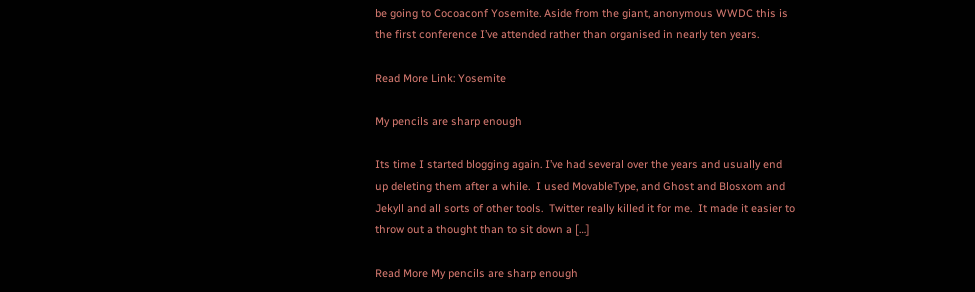be going to Cocoaconf Yosemite. Aside from the giant, anonymous WWDC this is the first conference I’ve attended rather than organised in nearly ten years.

Read More Link: Yosemite

My pencils are sharp enough

Its time I started blogging again. I’ve had several over the years and usually end up deleting them after a while.  I used MovableType, and Ghost and Blosxom and Jekyll and all sorts of other tools.  Twitter really killed it for me.  It made it easier to throw out a thought than to sit down a […]

Read More My pencils are sharp enough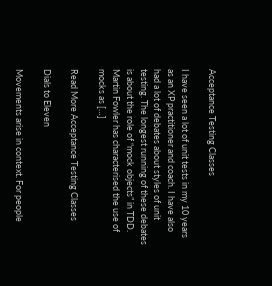Acceptance Testing Classes

I have seen a lot of unit tests in my 10 years as an XP practitioner and coach. I have also had a lot of debates about styles of unit testing. The longest running of these debates is about the role of “mock objects” in TDD. Martin Fowler has characterised the use of mocks as […]

Read More Acceptance Testing Classes

Dials to Eleven

Movements arise in context. For people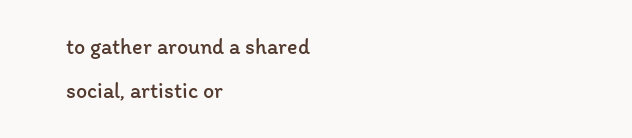to gather around a shared social, artistic or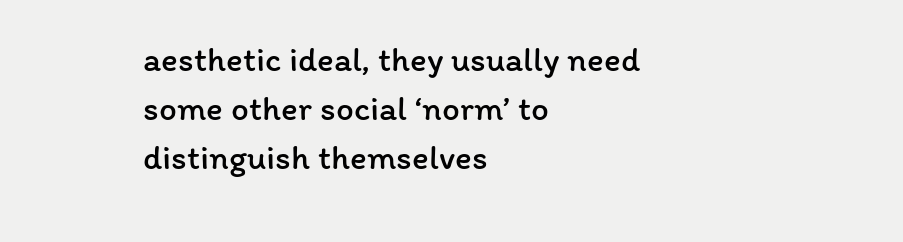aesthetic ideal, they usually need some other social ‘norm’ to distinguish themselves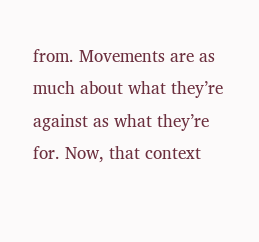from. Movements are as much about what they’re against as what they’re for. Now, that context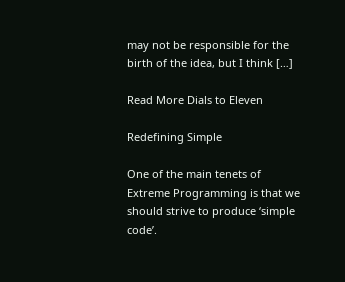may not be responsible for the birth of the idea, but I think […]

Read More Dials to Eleven

Redefining Simple

One of the main tenets of Extreme Programming is that we should strive to produce ‘simple code’.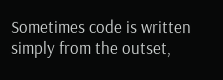Sometimes code is written simply from the outset,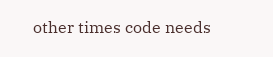other times code needs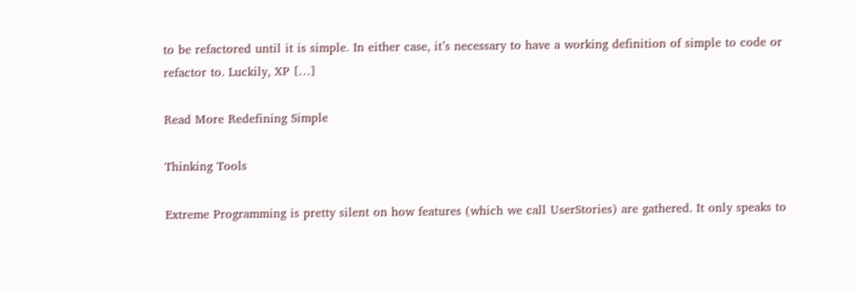to be refactored until it is simple. In either case, it’s necessary to have a working definition of simple to code or refactor to. Luckily, XP […]

Read More Redefining Simple

Thinking Tools

Extreme Programming is pretty silent on how features (which we call UserStories) are gathered. It only speaks to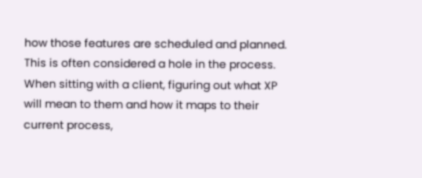how those features are scheduled and planned. This is often considered a hole in the process. When sitting with a client, figuring out what XP will mean to them and how it maps to their current process,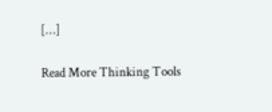[…]

Read More Thinking Tools